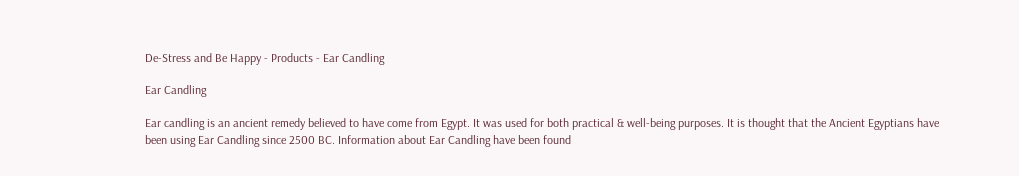De-Stress and Be Happy - Products - Ear Candling

Ear Candling

Ear candling is an ancient remedy believed to have come from Egypt. It was used for both practical & well-being purposes. It is thought that the Ancient Egyptians have been using Ear Candling since 2500 BC. Information about Ear Candling have been found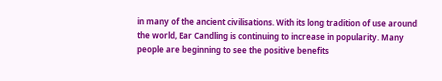in many of the ancient civilisations. With its long tradition of use around the world, Ear Candling is continuing to increase in popularity. Many people are beginning to see the positive benefits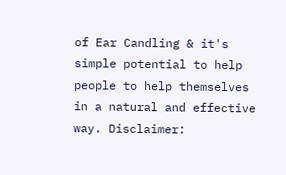of Ear Candling & it's simple potential to help people to help themselves in a natural and effective way. Disclaimer: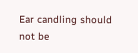Ear candling should not be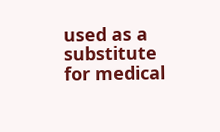used as a substitute for medical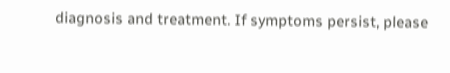diagnosis and treatment. If symptoms persist, please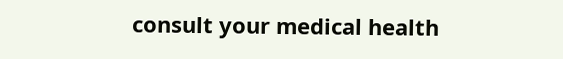consult your medical health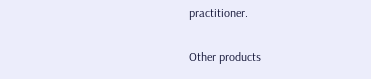practitioner.

Other products